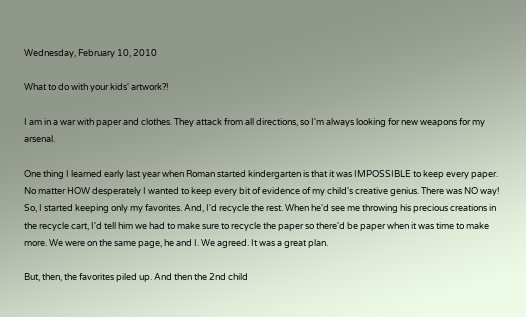Wednesday, February 10, 2010

What to do with your kids' artwork?!

I am in a war with paper and clothes. They attack from all directions, so I'm always looking for new weapons for my arsenal.

One thing I learned early last year when Roman started kindergarten is that it was IMPOSSIBLE to keep every paper. No matter HOW desperately I wanted to keep every bit of evidence of my child's creative genius. There was NO way! So, I started keeping only my favorites. And, I'd recycle the rest. When he'd see me throwing his precious creations in the recycle cart, I'd tell him we had to make sure to recycle the paper so there'd be paper when it was time to make more. We were on the same page, he and I. We agreed. It was a great plan.

But, then, the favorites piled up. And then the 2nd child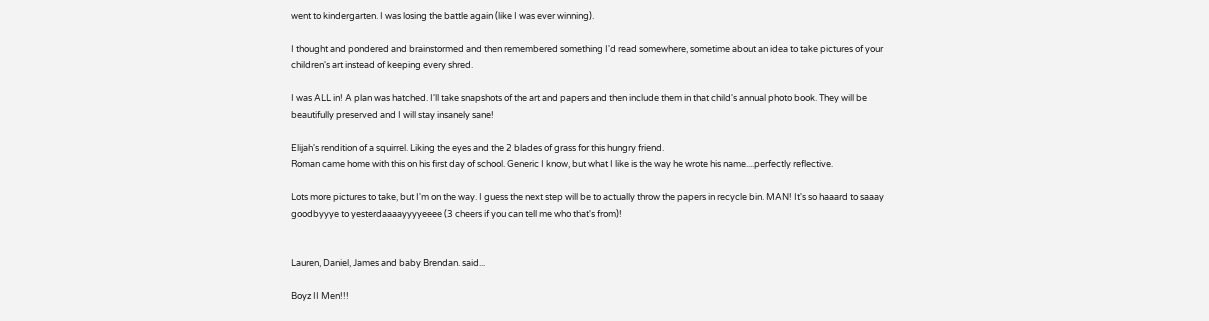went to kindergarten. I was losing the battle again (like I was ever winning).

I thought and pondered and brainstormed and then remembered something I'd read somewhere, sometime about an idea to take pictures of your children's art instead of keeping every shred.

I was ALL in! A plan was hatched. I'll take snapshots of the art and papers and then include them in that child's annual photo book. They will be beautifully preserved and I will stay insanely sane!

Elijah's rendition of a squirrel. Liking the eyes and the 2 blades of grass for this hungry friend.
Roman came home with this on his first day of school. Generic I know, but what I like is the way he wrote his name....perfectly reflective.

Lots more pictures to take, but I'm on the way. I guess the next step will be to actually throw the papers in recycle bin. MAN! It's so haaard to saaay goodbyyye to yesterdaaaayyyyeeee (3 cheers if you can tell me who that's from)!


Lauren, Daniel, James and baby Brendan. said...

Boyz II Men!!!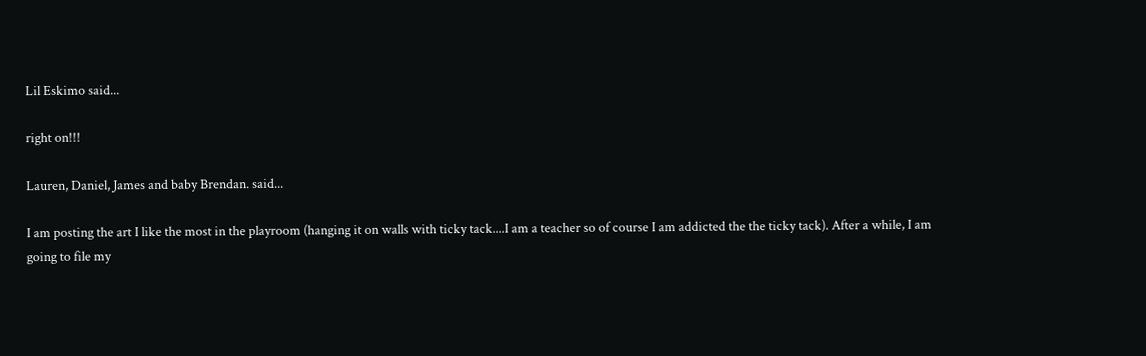Lil Eskimo said...

right on!!!

Lauren, Daniel, James and baby Brendan. said...

I am posting the art I like the most in the playroom (hanging it on walls with ticky tack....I am a teacher so of course I am addicted the the ticky tack). After a while, I am going to file my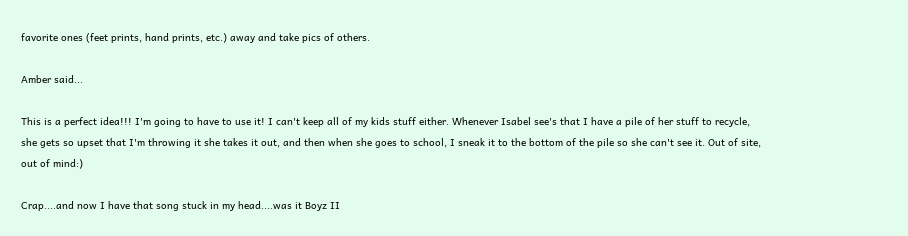favorite ones (feet prints, hand prints, etc.) away and take pics of others.

Amber said...

This is a perfect idea!!! I'm going to have to use it! I can't keep all of my kids stuff either. Whenever Isabel see's that I have a pile of her stuff to recycle, she gets so upset that I'm throwing it she takes it out, and then when she goes to school, I sneak it to the bottom of the pile so she can't see it. Out of site, out of mind:)

Crap....and now I have that song stuck in my head....was it Boyz II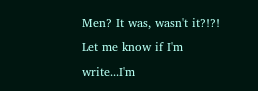Men? It was, wasn't it?!?! Let me know if I'm write...I'm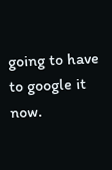going to have to google it now.